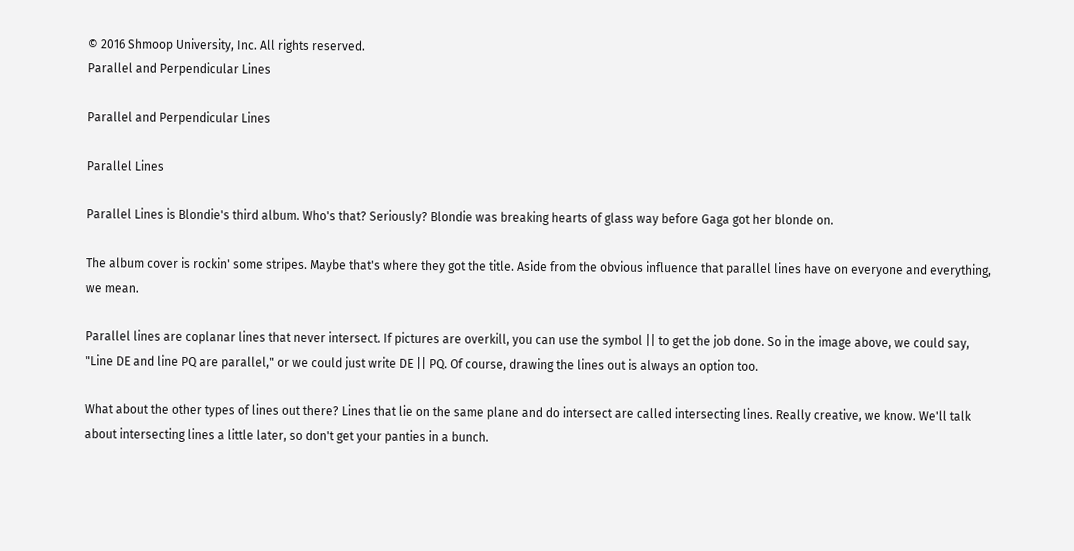© 2016 Shmoop University, Inc. All rights reserved.
Parallel and Perpendicular Lines

Parallel and Perpendicular Lines

Parallel Lines

Parallel Lines is Blondie's third album. Who's that? Seriously? Blondie was breaking hearts of glass way before Gaga got her blonde on.

The album cover is rockin' some stripes. Maybe that's where they got the title. Aside from the obvious influence that parallel lines have on everyone and everything, we mean.

Parallel lines are coplanar lines that never intersect. If pictures are overkill, you can use the symbol || to get the job done. So in the image above, we could say, "Line DE and line PQ are parallel," or we could just write DE || PQ. Of course, drawing the lines out is always an option too.

What about the other types of lines out there? Lines that lie on the same plane and do intersect are called intersecting lines. Really creative, we know. We'll talk about intersecting lines a little later, so don't get your panties in a bunch.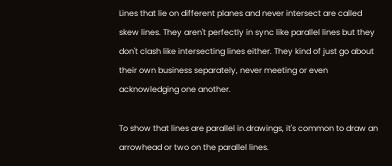Lines that lie on different planes and never intersect are called skew lines. They aren't perfectly in sync like parallel lines but they don't clash like intersecting lines either. They kind of just go about their own business separately, never meeting or even acknowledging one another.

To show that lines are parallel in drawings, it's common to draw an arrowhead or two on the parallel lines.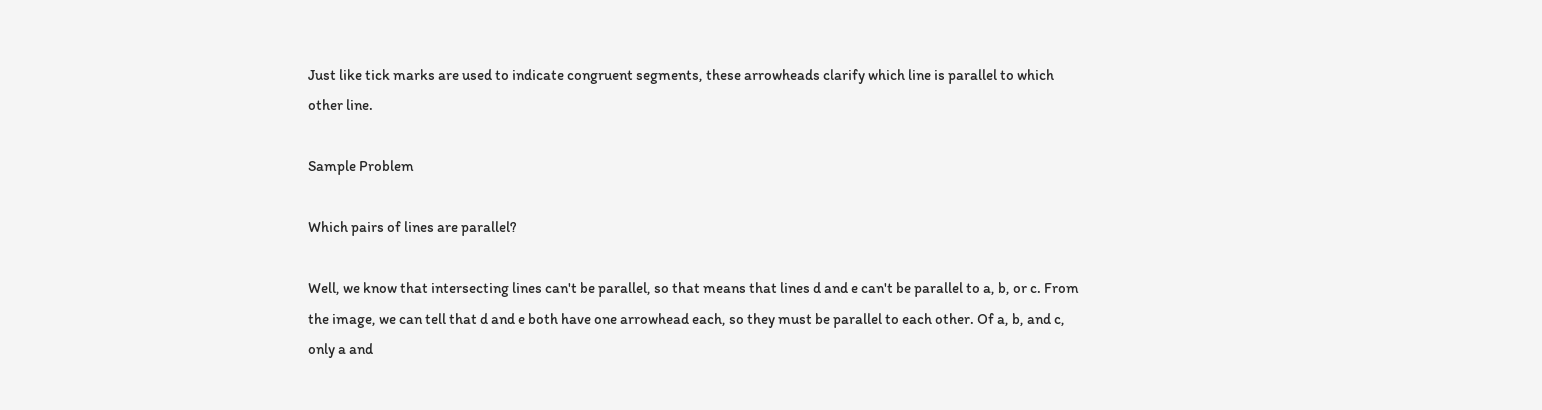Just like tick marks are used to indicate congruent segments, these arrowheads clarify which line is parallel to which other line.

Sample Problem

Which pairs of lines are parallel?

Well, we know that intersecting lines can't be parallel, so that means that lines d and e can't be parallel to a, b, or c. From the image, we can tell that d and e both have one arrowhead each, so they must be parallel to each other. Of a, b, and c, only a and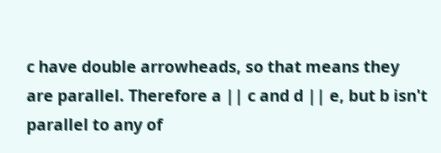c have double arrowheads, so that means they are parallel. Therefore a || c and d || e, but b isn't parallel to any of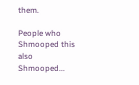them.

People who Shmooped this also Shmooped...